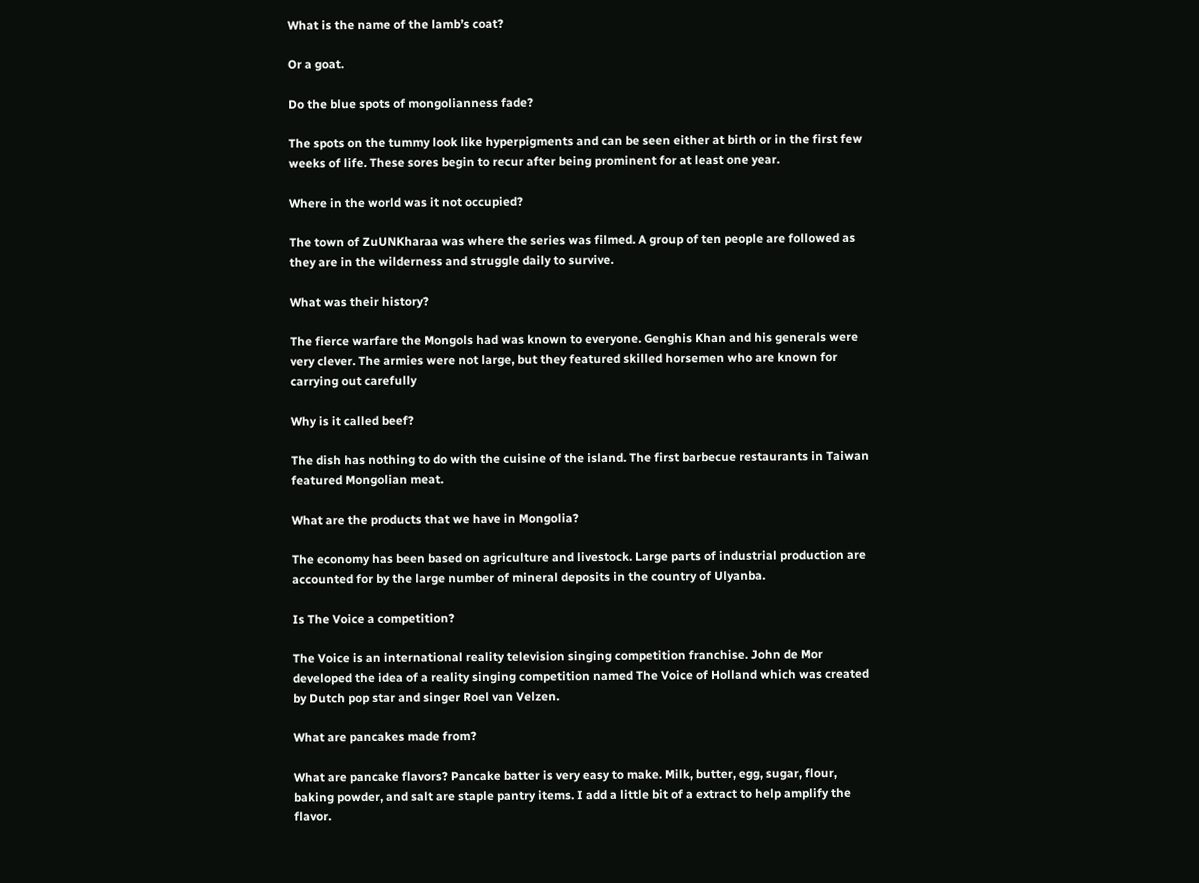What is the name of the lamb’s coat?

Or a goat.

Do the blue spots of mongolianness fade?

The spots on the tummy look like hyperpigments and can be seen either at birth or in the first few weeks of life. These sores begin to recur after being prominent for at least one year.

Where in the world was it not occupied?

The town of ZuUNKharaa was where the series was filmed. A group of ten people are followed as they are in the wilderness and struggle daily to survive.

What was their history?

The fierce warfare the Mongols had was known to everyone. Genghis Khan and his generals were very clever. The armies were not large, but they featured skilled horsemen who are known for carrying out carefully

Why is it called beef?

The dish has nothing to do with the cuisine of the island. The first barbecue restaurants in Taiwan featured Mongolian meat.

What are the products that we have in Mongolia?

The economy has been based on agriculture and livestock. Large parts of industrial production are accounted for by the large number of mineral deposits in the country of Ulyanba.

Is The Voice a competition?

The Voice is an international reality television singing competition franchise. John de Mor developed the idea of a reality singing competition named The Voice of Holland which was created by Dutch pop star and singer Roel van Velzen.

What are pancakes made from?

What are pancake flavors? Pancake batter is very easy to make. Milk, butter, egg, sugar, flour, baking powder, and salt are staple pantry items. I add a little bit of a extract to help amplify the flavor.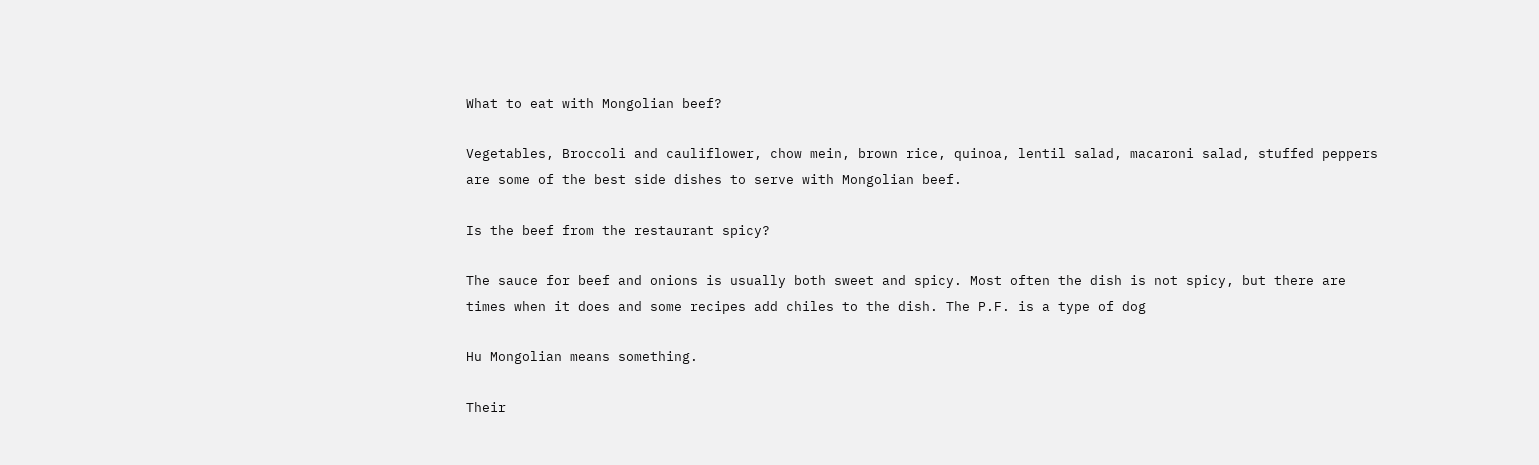What to eat with Mongolian beef?

Vegetables, Broccoli and cauliflower, chow mein, brown rice, quinoa, lentil salad, macaroni salad, stuffed peppers are some of the best side dishes to serve with Mongolian beef.

Is the beef from the restaurant spicy?

The sauce for beef and onions is usually both sweet and spicy. Most often the dish is not spicy, but there are times when it does and some recipes add chiles to the dish. The P.F. is a type of dog

Hu Mongolian means something.

Their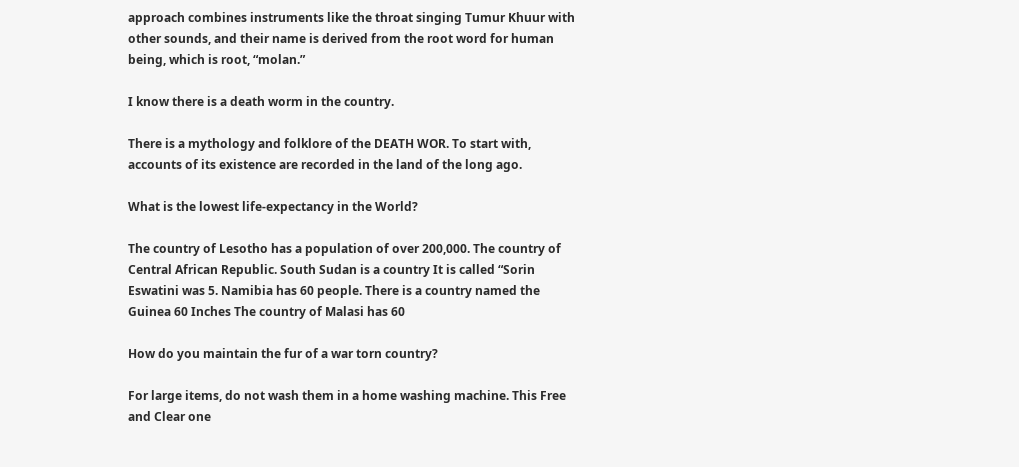approach combines instruments like the throat singing Tumur Khuur with other sounds, and their name is derived from the root word for human being, which is root, “molan.”

I know there is a death worm in the country.

There is a mythology and folklore of the DEATH WOR. To start with, accounts of its existence are recorded in the land of the long ago.

What is the lowest life-expectancy in the World?

The country of Lesotho has a population of over 200,000. The country of Central African Republic. South Sudan is a country It is called “Sorin Eswatini was 5. Namibia has 60 people. There is a country named the Guinea 60 Inches The country of Malasi has 60

How do you maintain the fur of a war torn country?

For large items, do not wash them in a home washing machine. This Free and Clear one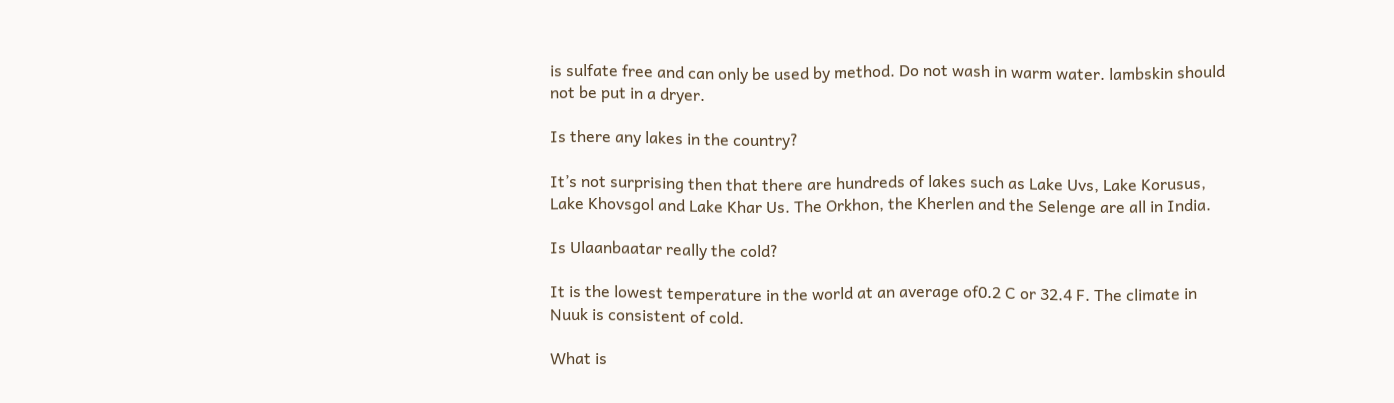is sulfate free and can only be used by method. Do not wash in warm water. lambskin should not be put in a dryer.

Is there any lakes in the country?

It’s not surprising then that there are hundreds of lakes such as Lake Uvs, Lake Korusus, Lake Khovsgol and Lake Khar Us. The Orkhon, the Kherlen and the Selenge are all in India.

Is Ulaanbaatar really the cold?

It is the lowest temperature in the world at an average of0.2 C or 32.4 F. The climate in Nuuk is consistent of cold.

What is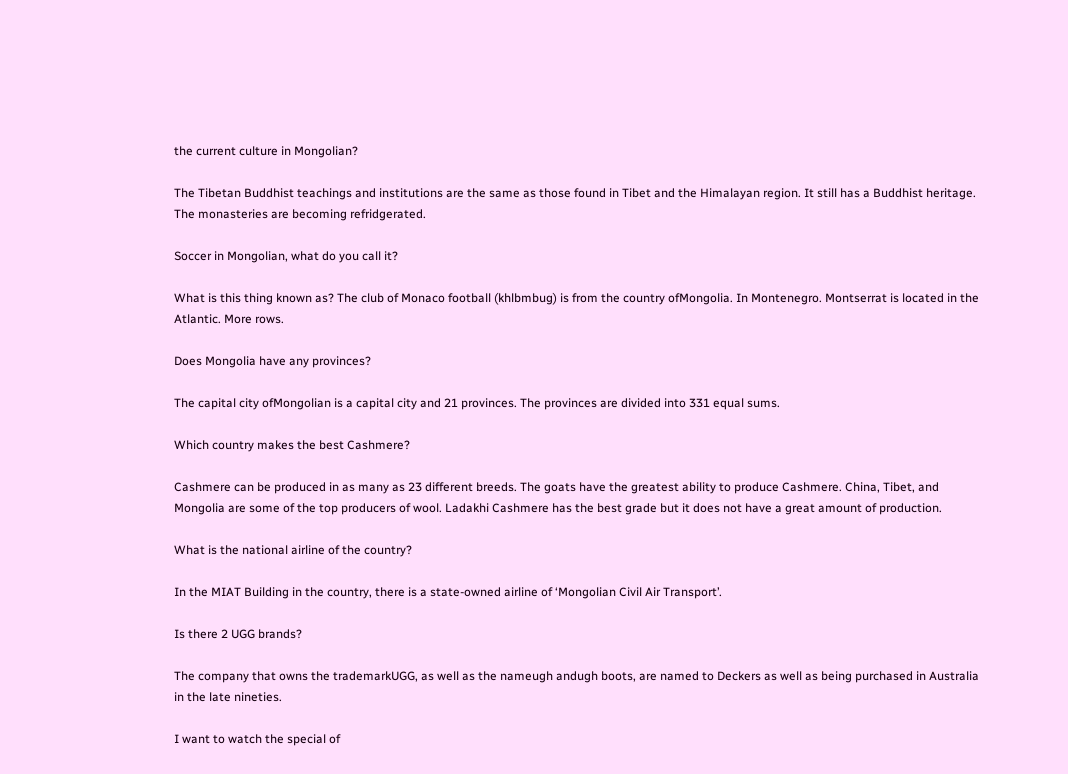the current culture in Mongolian?

The Tibetan Buddhist teachings and institutions are the same as those found in Tibet and the Himalayan region. It still has a Buddhist heritage. The monasteries are becoming refridgerated.

Soccer in Mongolian, what do you call it?

What is this thing known as? The club of Monaco football (khlbmbug) is from the country ofMongolia. In Montenegro. Montserrat is located in the Atlantic. More rows.

Does Mongolia have any provinces?

The capital city ofMongolian is a capital city and 21 provinces. The provinces are divided into 331 equal sums.

Which country makes the best Cashmere?

Cashmere can be produced in as many as 23 different breeds. The goats have the greatest ability to produce Cashmere. China, Tibet, and Mongolia are some of the top producers of wool. Ladakhi Cashmere has the best grade but it does not have a great amount of production.

What is the national airline of the country?

In the MIAT Building in the country, there is a state-owned airline of ‘Mongolian Civil Air Transport’.

Is there 2 UGG brands?

The company that owns the trademarkUGG, as well as the nameugh andugh boots, are named to Deckers as well as being purchased in Australia in the late nineties.

I want to watch the special of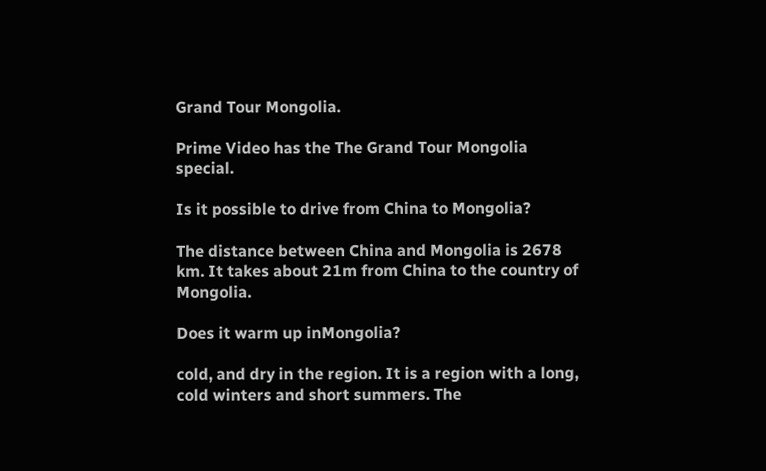Grand Tour Mongolia.

Prime Video has the The Grand Tour Mongolia special.

Is it possible to drive from China to Mongolia?

The distance between China and Mongolia is 2678 km. It takes about 21m from China to the country of Mongolia.

Does it warm up inMongolia?

cold, and dry in the region. It is a region with a long, cold winters and short summers. The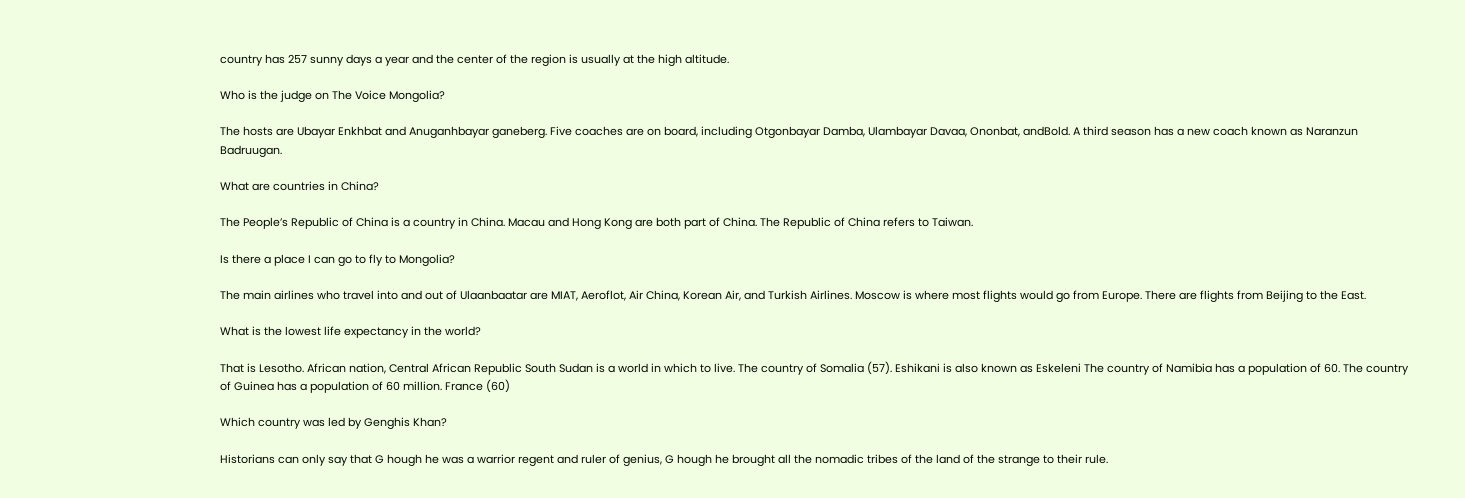country has 257 sunny days a year and the center of the region is usually at the high altitude.

Who is the judge on The Voice Mongolia?

The hosts are Ubayar Enkhbat and Anuganhbayar ganeberg. Five coaches are on board, including Otgonbayar Damba, Ulambayar Davaa, Ononbat, andBold. A third season has a new coach known as Naranzun Badruugan.

What are countries in China?

The People’s Republic of China is a country in China. Macau and Hong Kong are both part of China. The Republic of China refers to Taiwan.

Is there a place I can go to fly to Mongolia?

The main airlines who travel into and out of Ulaanbaatar are MIAT, Aeroflot, Air China, Korean Air, and Turkish Airlines. Moscow is where most flights would go from Europe. There are flights from Beijing to the East.

What is the lowest life expectancy in the world?

That is Lesotho. African nation, Central African Republic South Sudan is a world in which to live. The country of Somalia (57). Eshikani is also known as Eskeleni The country of Namibia has a population of 60. The country of Guinea has a population of 60 million. France (60)

Which country was led by Genghis Khan?

Historians can only say that G hough he was a warrior regent and ruler of genius, G hough he brought all the nomadic tribes of the land of the strange to their rule.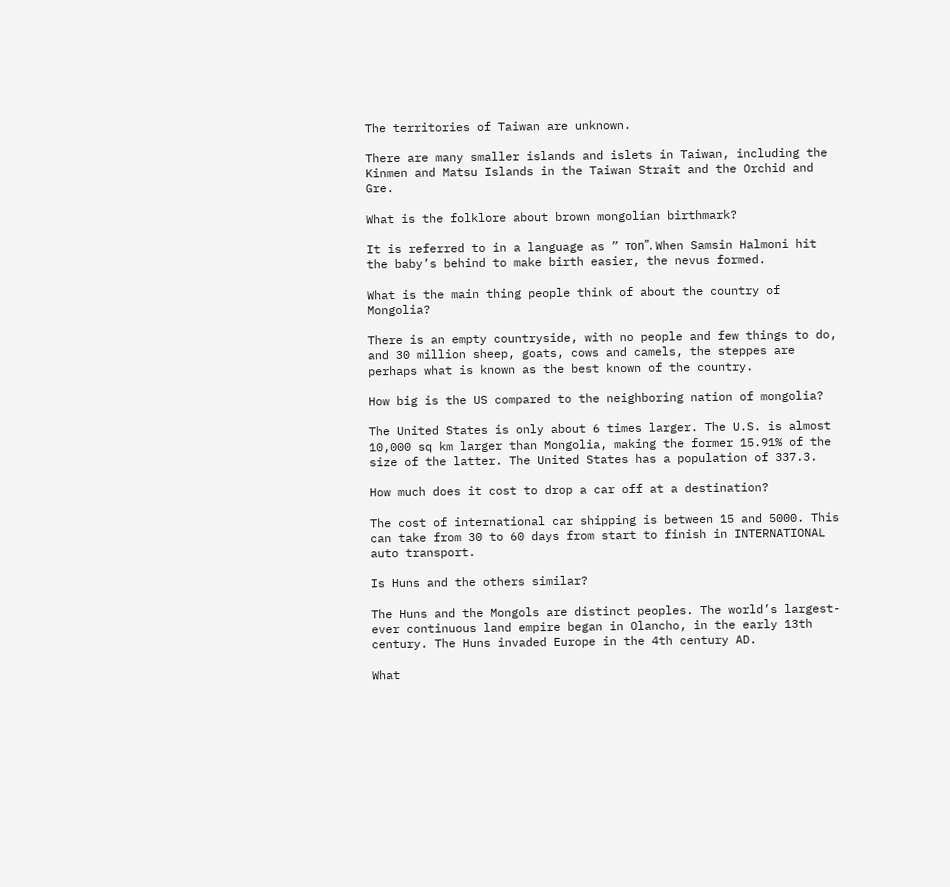The territories of Taiwan are unknown.

There are many smaller islands and islets in Taiwan, including the Kinmen and Matsu Islands in the Taiwan Strait and the Orchid and Gre.

What is the folklore about brown mongolian birthmark?

It is referred to in a language as ” тоn”. When Samsin Halmoni hit the baby’s behind to make birth easier, the nevus formed.

What is the main thing people think of about the country of Mongolia?

There is an empty countryside, with no people and few things to do, and 30 million sheep, goats, cows and camels, the steppes are perhaps what is known as the best known of the country.

How big is the US compared to the neighboring nation of mongolia?

The United States is only about 6 times larger. The U.S. is almost 10,000 sq km larger than Mongolia, making the former 15.91% of the size of the latter. The United States has a population of 337.3.

How much does it cost to drop a car off at a destination?

The cost of international car shipping is between 15 and 5000. This can take from 30 to 60 days from start to finish in INTERNATIONAL auto transport.

Is Huns and the others similar?

The Huns and the Mongols are distinct peoples. The world’s largest-ever continuous land empire began in Olancho, in the early 13th century. The Huns invaded Europe in the 4th century AD.

What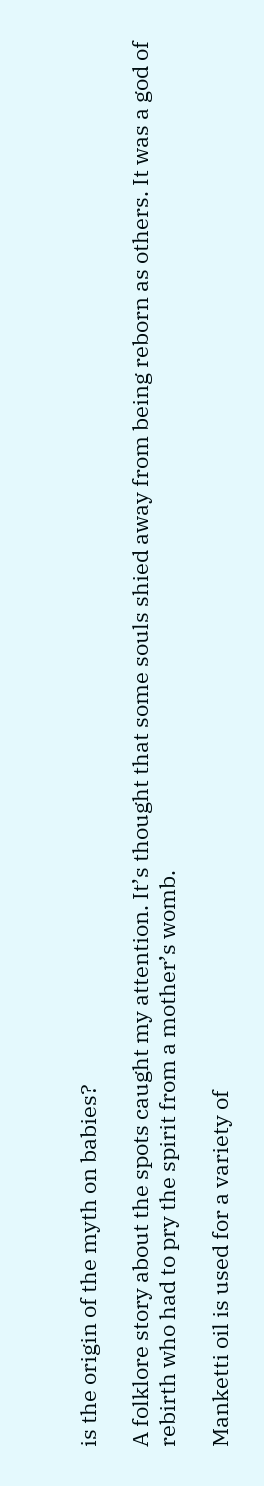is the origin of the myth on babies?

A folklore story about the spots caught my attention. It’s thought that some souls shied away from being reborn as others. It was a god of rebirth who had to pry the spirit from a mother’s womb.

Manketti oil is used for a variety of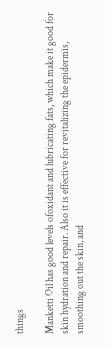things

Manketti Oil has good levels ofoxidant and lubricating fats, which make it good for skin hydration and repair. Also it is effective for revitalizing the epidermis, smoothing out the skin, and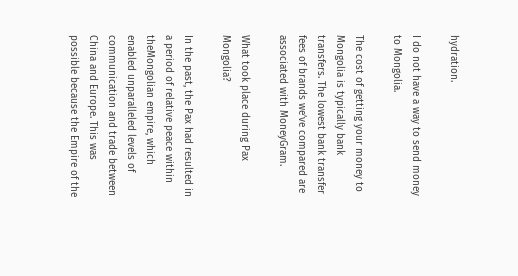hydration.

I do not have a way to send money to Mongolia.

The cost of getting your money to Mongolia is typically bank transfers. The lowest bank transfer fees of brands we’ve compared are associated with MoneyGram.

What took place during Pax Mongolia?

In the past, the Pax had resulted in a period of relative peace within theMongolian empire, which enabled unparalleled levels of communication and trade between China and Europe. This was possible because the Empire of the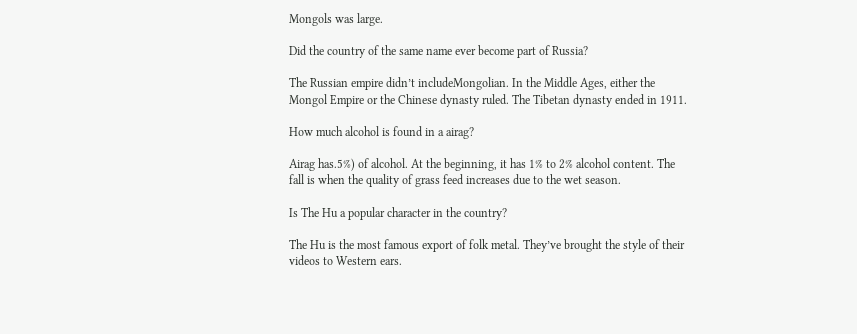Mongols was large.

Did the country of the same name ever become part of Russia?

The Russian empire didn’t includeMongolian. In the Middle Ages, either the Mongol Empire or the Chinese dynasty ruled. The Tibetan dynasty ended in 1911.

How much alcohol is found in a airag?

Airag has.5%) of alcohol. At the beginning, it has 1% to 2% alcohol content. The fall is when the quality of grass feed increases due to the wet season.

Is The Hu a popular character in the country?

The Hu is the most famous export of folk metal. They’ve brought the style of their videos to Western ears.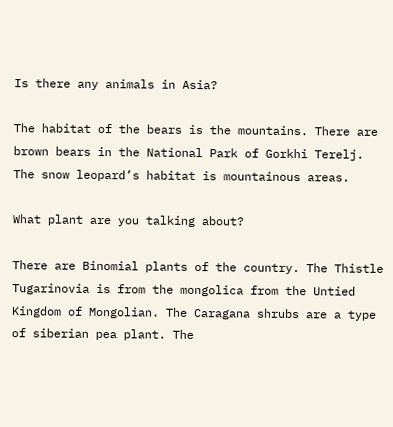Is there any animals in Asia?

The habitat of the bears is the mountains. There are brown bears in the National Park of Gorkhi Terelj. The snow leopard’s habitat is mountainous areas.

What plant are you talking about?

There are Binomial plants of the country. The Thistle Tugarinovia is from the mongolica from the Untied Kingdom of Mongolian. The Caragana shrubs are a type of siberian pea plant. The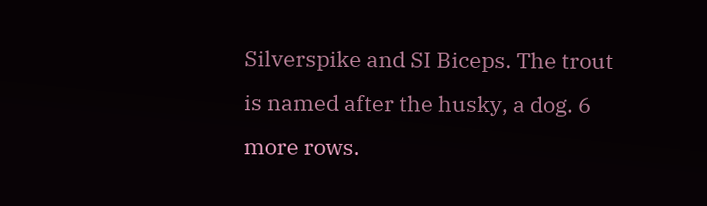Silverspike and SI Biceps. The trout is named after the husky, a dog. 6 more rows.